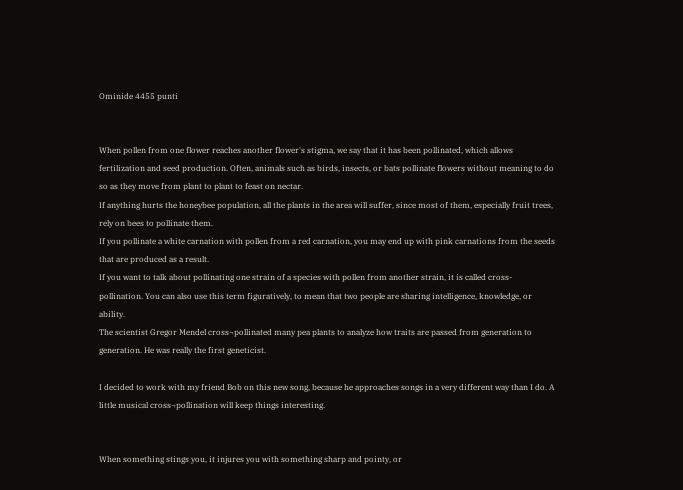Ominide 4455 punti


When pollen from one flower reaches another flower's stigma, we say that it has been pollinated, which allows fertilization and seed production. Often, animals such as birds, insects, or bats pollinate flowers without meaning to do so as they move from plant to plant to feast on nectar.
If anything hurts the honeybee population, all the plants in the area will suffer, since most of them, especially fruit trees, rely on bees to pollinate them.
If you pollinate a white carnation with pollen from a red carnation, you may end up with pink carnations from the seeds that are produced as a result.
If you want to talk about pollinating one strain of a species with pollen from another strain, it is called cross-pollination. You can also use this term figuratively, to mean that two people are sharing intelligence, knowledge, or ability.
The scientist Gregor Mendel cross¬pollinated many pea plants to analyze how traits are passed from generation to generation. He was really the first geneticist.

I decided to work with my friend Bob on this new song, because he approaches songs in a very different way than I do. A little musical cross¬pollination will keep things interesting.


When something stings you, it injures you with something sharp and pointy, or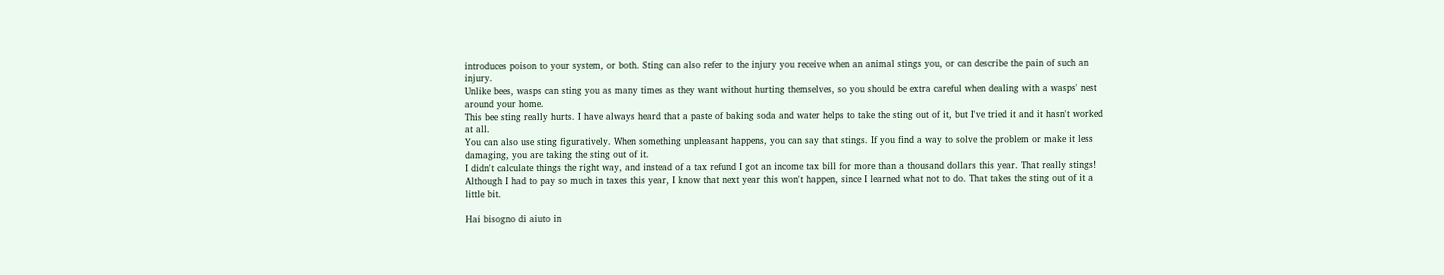introduces poison to your system, or both. Sting can also refer to the injury you receive when an animal stings you, or can describe the pain of such an injury.
Unlike bees, wasps can sting you as many times as they want without hurting themselves, so you should be extra careful when dealing with a wasps' nest around your home.
This bee sting really hurts. I have always heard that a paste of baking soda and water helps to take the sting out of it, but I've tried it and it hasn't worked at all.
You can also use sting figuratively. When something unpleasant happens, you can say that stings. If you find a way to solve the problem or make it less damaging, you are taking the sting out of it.
I didn't calculate things the right way, and instead of a tax refund I got an income tax bill for more than a thousand dollars this year. That really stings!
Although I had to pay so much in taxes this year, I know that next year this won't happen, since I learned what not to do. That takes the sting out of it a little bit.

Hai bisogno di aiuto in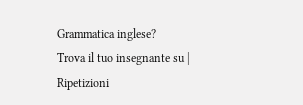Grammatica inglese?
Trova il tuo insegnante su | Ripetizioni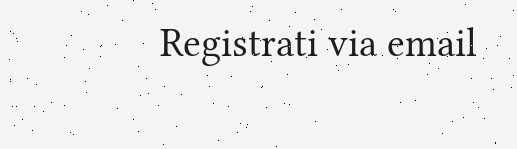Registrati via email